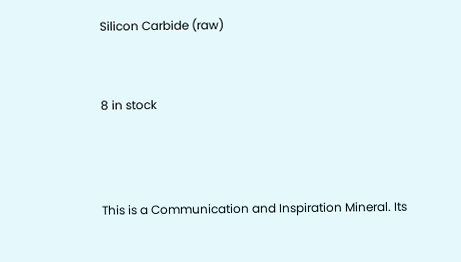Silicon Carbide (raw)


8 in stock



This is a Communication and Inspiration Mineral. Its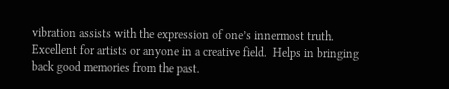vibration assists with the expression of one’s innermost truth. Excellent for artists or anyone in a creative field.  Helps in bringing back good memories from the past.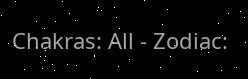Chakras: All - Zodiac: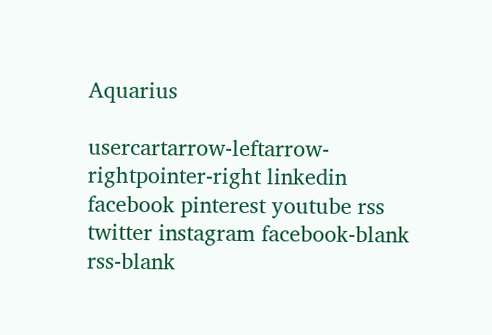Aquarius

usercartarrow-leftarrow-rightpointer-right linkedin facebook pinterest youtube rss twitter instagram facebook-blank rss-blank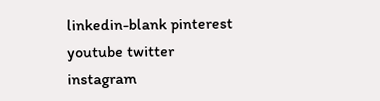linkedin-blank pinterest youtube twitter instagram